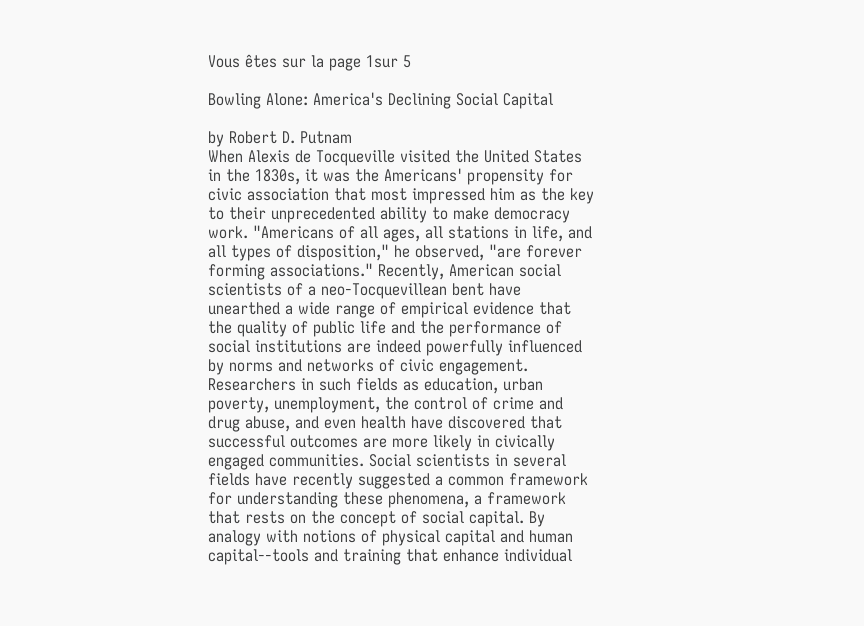Vous êtes sur la page 1sur 5

Bowling Alone: America's Declining Social Capital

by Robert D. Putnam
When Alexis de Tocqueville visited the United States in the 1830s, it was the Americans' propensity for civic association that most impressed him as the key to their unprecedented ability to make democracy work. "Americans of all ages, all stations in life, and all types of disposition," he observed, "are forever forming associations." Recently, American social scientists of a neo-Tocquevillean bent have unearthed a wide range of empirical evidence that the quality of public life and the performance of social institutions are indeed powerfully influenced by norms and networks of civic engagement. Researchers in such fields as education, urban poverty, unemployment, the control of crime and drug abuse, and even health have discovered that successful outcomes are more likely in civically engaged communities. Social scientists in several fields have recently suggested a common framework for understanding these phenomena, a framework that rests on the concept of social capital. By analogy with notions of physical capital and human capital--tools and training that enhance individual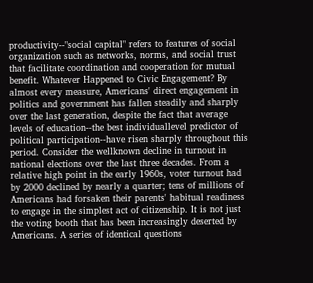productivity--"social capital" refers to features of social organization such as networks, norms, and social trust that facilitate coordination and cooperation for mutual benefit. Whatever Happened to Civic Engagement? By almost every measure, Americans' direct engagement in politics and government has fallen steadily and sharply over the last generation, despite the fact that average levels of education--the best individuallevel predictor of political participation--have risen sharply throughout this period. Consider the wellknown decline in turnout in national elections over the last three decades. From a relative high point in the early 1960s, voter turnout had by 2000 declined by nearly a quarter; tens of millions of Americans had forsaken their parents' habitual readiness to engage in the simplest act of citizenship. It is not just the voting booth that has been increasingly deserted by Americans. A series of identical questions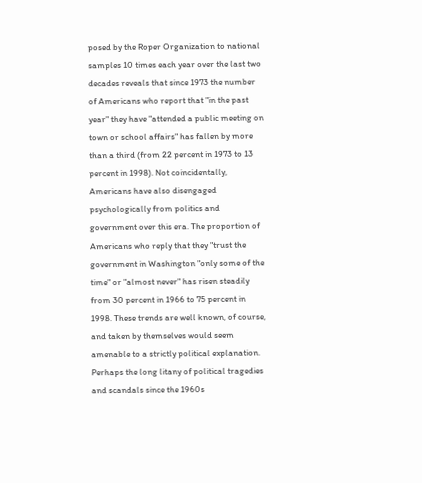posed by the Roper Organization to national samples 10 times each year over the last two decades reveals that since 1973 the number of Americans who report that "in the past year" they have "attended a public meeting on town or school affairs" has fallen by more than a third (from 22 percent in 1973 to 13 percent in 1998). Not coincidentally, Americans have also disengaged psychologically from politics and government over this era. The proportion of Americans who reply that they "trust the government in Washington "only some of the time" or "almost never" has risen steadily from 30 percent in 1966 to 75 percent in 1998. These trends are well known, of course, and taken by themselves would seem amenable to a strictly political explanation. Perhaps the long litany of political tragedies and scandals since the 1960s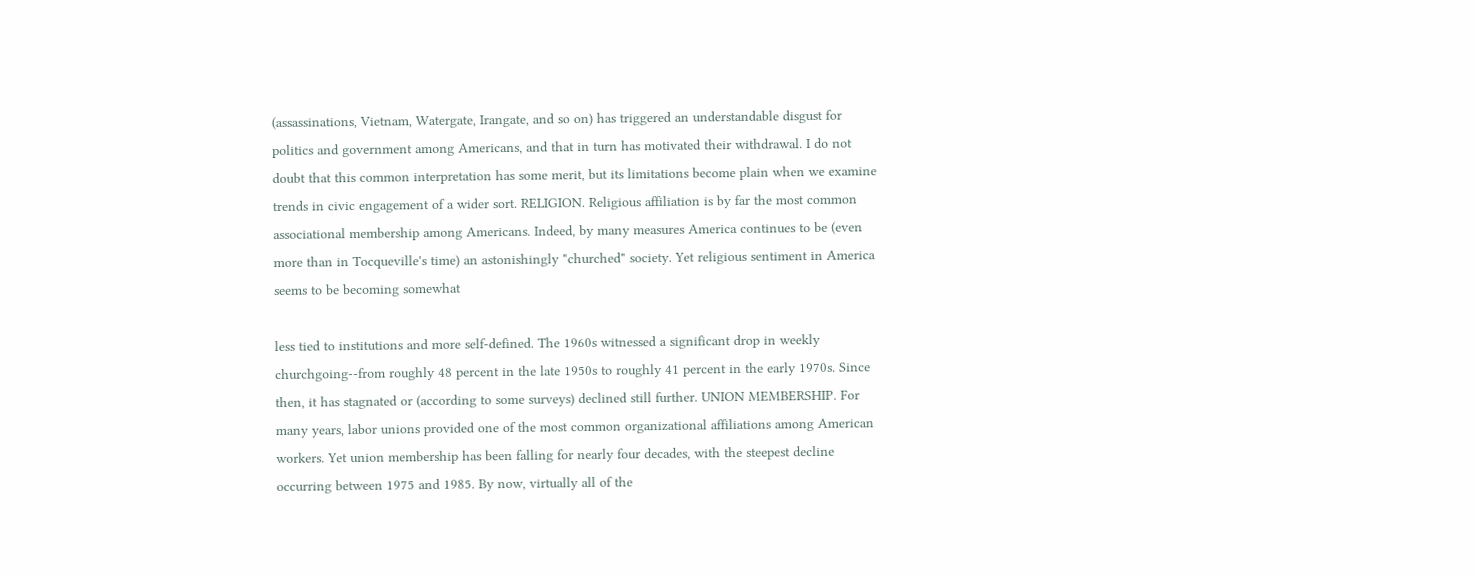(assassinations, Vietnam, Watergate, Irangate, and so on) has triggered an understandable disgust for politics and government among Americans, and that in turn has motivated their withdrawal. I do not doubt that this common interpretation has some merit, but its limitations become plain when we examine trends in civic engagement of a wider sort. RELIGION. Religious affiliation is by far the most common associational membership among Americans. Indeed, by many measures America continues to be (even more than in Tocqueville's time) an astonishingly "churched" society. Yet religious sentiment in America seems to be becoming somewhat

less tied to institutions and more self-defined. The 1960s witnessed a significant drop in weekly churchgoing--from roughly 48 percent in the late 1950s to roughly 41 percent in the early 1970s. Since then, it has stagnated or (according to some surveys) declined still further. UNION MEMBERSHIP. For many years, labor unions provided one of the most common organizational affiliations among American workers. Yet union membership has been falling for nearly four decades, with the steepest decline occurring between 1975 and 1985. By now, virtually all of the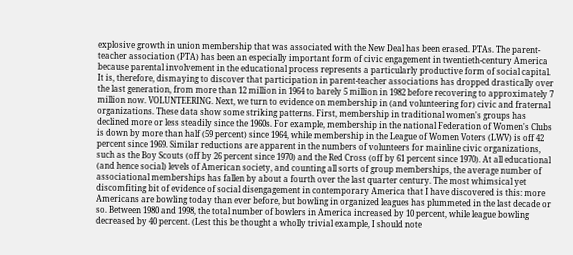explosive growth in union membership that was associated with the New Deal has been erased. PTAs. The parent-teacher association (PTA) has been an especially important form of civic engagement in twentieth-century America because parental involvement in the educational process represents a particularly productive form of social capital. It is, therefore, dismaying to discover that participation in parent-teacher associations has dropped drastically over the last generation, from more than 12 million in 1964 to barely 5 million in 1982 before recovering to approximately 7 million now. VOLUNTEERING. Next, we turn to evidence on membership in (and volunteering for) civic and fraternal organizations. These data show some striking patterns. First, membership in traditional women's groups has declined more or less steadily since the 1960s. For example, membership in the national Federation of Women's Clubs is down by more than half (59 percent) since 1964, while membership in the League of Women Voters (LWV) is off 42 percent since 1969. Similar reductions are apparent in the numbers of volunteers for mainline civic organizations, such as the Boy Scouts (off by 26 percent since 1970) and the Red Cross (off by 61 percent since 1970). At all educational (and hence social) levels of American society, and counting all sorts of group memberships, the average number of associational memberships has fallen by about a fourth over the last quarter century. The most whimsical yet discomfiting bit of evidence of social disengagement in contemporary America that I have discovered is this: more Americans are bowling today than ever before, but bowling in organized leagues has plummeted in the last decade or so. Between 1980 and 1998, the total number of bowlers in America increased by 10 percent, while league bowling decreased by 40 percent. (Lest this be thought a wholly trivial example, I should note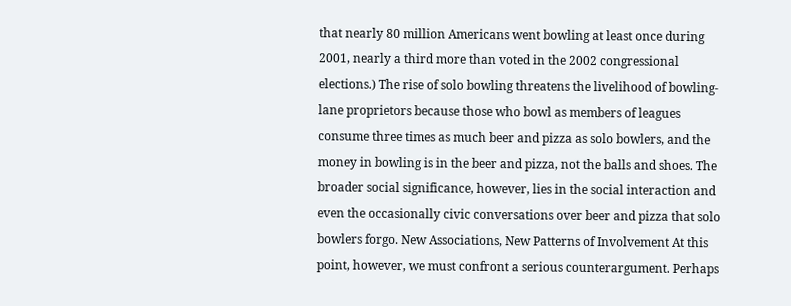that nearly 80 million Americans went bowling at least once during 2001, nearly a third more than voted in the 2002 congressional elections.) The rise of solo bowling threatens the livelihood of bowling-lane proprietors because those who bowl as members of leagues consume three times as much beer and pizza as solo bowlers, and the money in bowling is in the beer and pizza, not the balls and shoes. The broader social significance, however, lies in the social interaction and even the occasionally civic conversations over beer and pizza that solo bowlers forgo. New Associations, New Patterns of Involvement At this point, however, we must confront a serious counterargument. Perhaps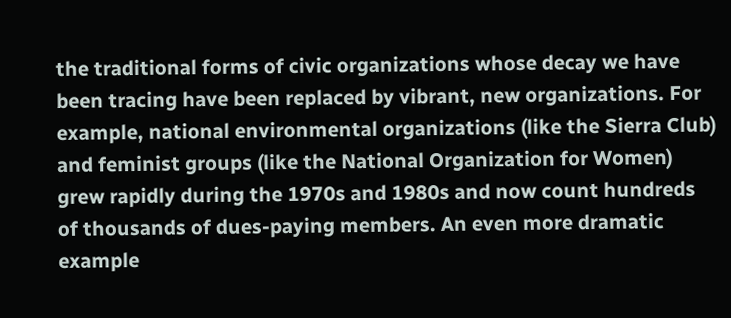the traditional forms of civic organizations whose decay we have been tracing have been replaced by vibrant, new organizations. For example, national environmental organizations (like the Sierra Club) and feminist groups (like the National Organization for Women) grew rapidly during the 1970s and 1980s and now count hundreds of thousands of dues-paying members. An even more dramatic example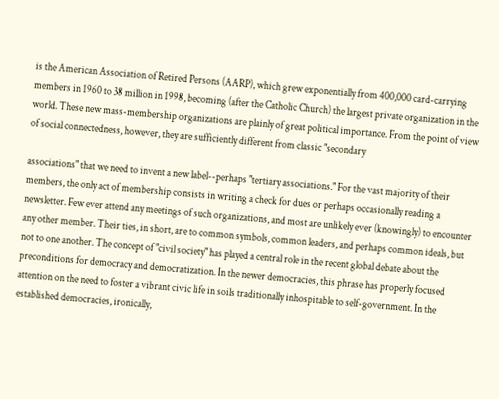is the American Association of Retired Persons (AARP), which grew exponentially from 400,000 card-carrying members in 1960 to 38 million in 1998, becoming (after the Catholic Church) the largest private organization in the world. These new mass-membership organizations are plainly of great political importance. From the point of view of social connectedness, however, they are sufficiently different from classic "secondary

associations" that we need to invent a new label--perhaps "tertiary associations." For the vast majority of their members, the only act of membership consists in writing a check for dues or perhaps occasionally reading a newsletter. Few ever attend any meetings of such organizations, and most are unlikely ever (knowingly) to encounter any other member. Their ties, in short, are to common symbols, common leaders, and perhaps common ideals, but not to one another. The concept of "civil society" has played a central role in the recent global debate about the preconditions for democracy and democratization. In the newer democracies, this phrase has properly focused attention on the need to foster a vibrant civic life in soils traditionally inhospitable to self-government. In the established democracies, ironically,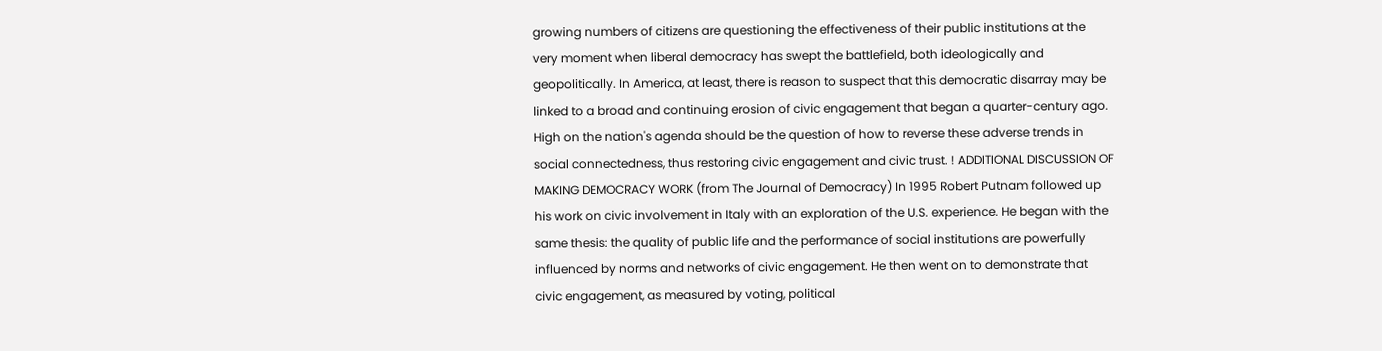growing numbers of citizens are questioning the effectiveness of their public institutions at the very moment when liberal democracy has swept the battlefield, both ideologically and geopolitically. In America, at least, there is reason to suspect that this democratic disarray may be linked to a broad and continuing erosion of civic engagement that began a quarter-century ago. High on the nation's agenda should be the question of how to reverse these adverse trends in social connectedness, thus restoring civic engagement and civic trust. ! ADDITIONAL DISCUSSION OF MAKING DEMOCRACY WORK (from The Journal of Democracy) In 1995 Robert Putnam followed up his work on civic involvement in Italy with an exploration of the U.S. experience. He began with the same thesis: the quality of public life and the performance of social institutions are powerfully influenced by norms and networks of civic engagement. He then went on to demonstrate that civic engagement, as measured by voting, political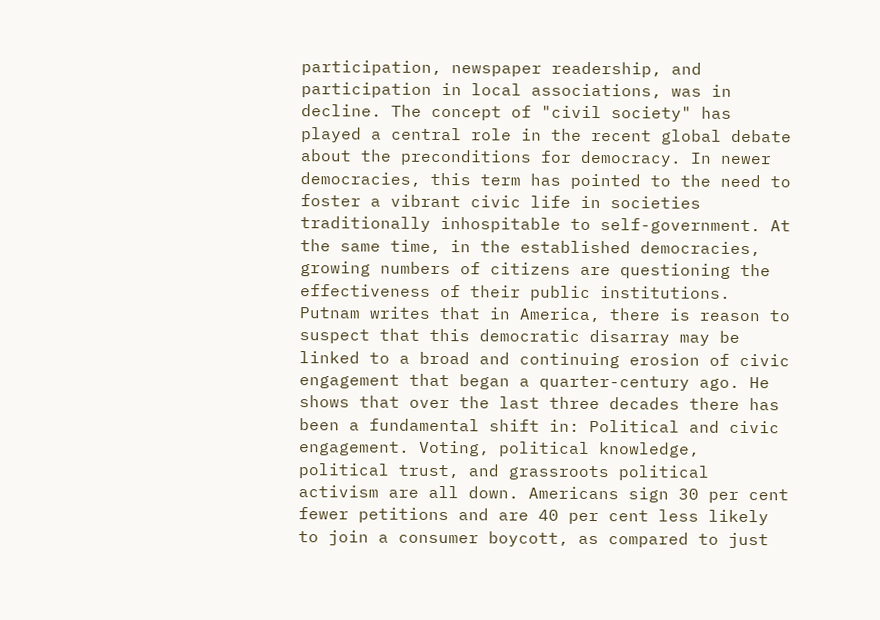participation, newspaper readership, and participation in local associations, was in decline. The concept of "civil society" has played a central role in the recent global debate about the preconditions for democracy. In newer democracies, this term has pointed to the need to foster a vibrant civic life in societies traditionally inhospitable to self-government. At the same time, in the established democracies, growing numbers of citizens are questioning the effectiveness of their public institutions. Putnam writes that in America, there is reason to suspect that this democratic disarray may be linked to a broad and continuing erosion of civic engagement that began a quarter-century ago. He shows that over the last three decades there has been a fundamental shift in: Political and civic engagement. Voting, political knowledge, political trust, and grassroots political activism are all down. Americans sign 30 per cent fewer petitions and are 40 per cent less likely to join a consumer boycott, as compared to just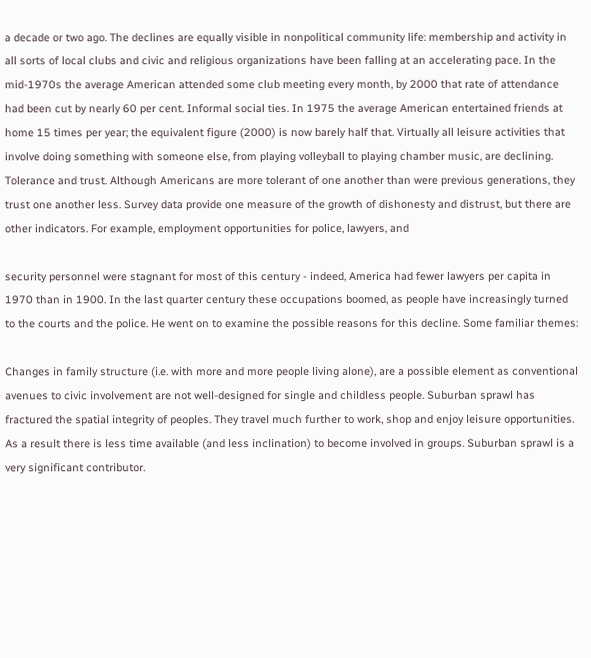a decade or two ago. The declines are equally visible in nonpolitical community life: membership and activity in all sorts of local clubs and civic and religious organizations have been falling at an accelerating pace. In the mid-1970s the average American attended some club meeting every month, by 2000 that rate of attendance had been cut by nearly 60 per cent. Informal social ties. In 1975 the average American entertained friends at home 15 times per year; the equivalent figure (2000) is now barely half that. Virtually all leisure activities that involve doing something with someone else, from playing volleyball to playing chamber music, are declining. Tolerance and trust. Although Americans are more tolerant of one another than were previous generations, they trust one another less. Survey data provide one measure of the growth of dishonesty and distrust, but there are other indicators. For example, employment opportunities for police, lawyers, and

security personnel were stagnant for most of this century - indeed, America had fewer lawyers per capita in 1970 than in 1900. In the last quarter century these occupations boomed, as people have increasingly turned to the courts and the police. He went on to examine the possible reasons for this decline. Some familiar themes:

Changes in family structure (i.e. with more and more people living alone), are a possible element as conventional avenues to civic involvement are not well-designed for single and childless people. Suburban sprawl has fractured the spatial integrity of peoples. They travel much further to work, shop and enjoy leisure opportunities. As a result there is less time available (and less inclination) to become involved in groups. Suburban sprawl is a very significant contributor.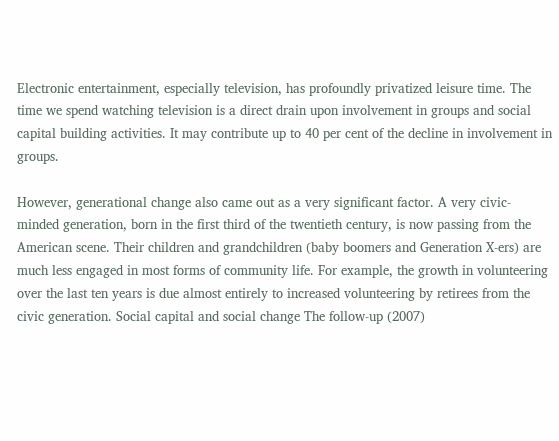Electronic entertainment, especially television, has profoundly privatized leisure time. The time we spend watching television is a direct drain upon involvement in groups and social capital building activities. It may contribute up to 40 per cent of the decline in involvement in groups.

However, generational change also came out as a very significant factor. A very civic-minded generation, born in the first third of the twentieth century, is now passing from the American scene. Their children and grandchildren (baby boomers and Generation X-ers) are much less engaged in most forms of community life. For example, the growth in volunteering over the last ten years is due almost entirely to increased volunteering by retirees from the civic generation. Social capital and social change The follow-up (2007)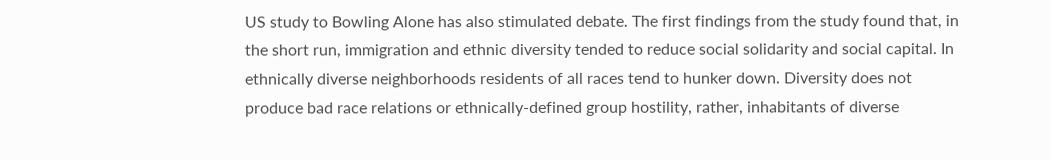US study to Bowling Alone has also stimulated debate. The first findings from the study found that, in the short run, immigration and ethnic diversity tended to reduce social solidarity and social capital. In ethnically diverse neighborhoods residents of all races tend to hunker down. Diversity does not produce bad race relations or ethnically-defined group hostility, rather, inhabitants of diverse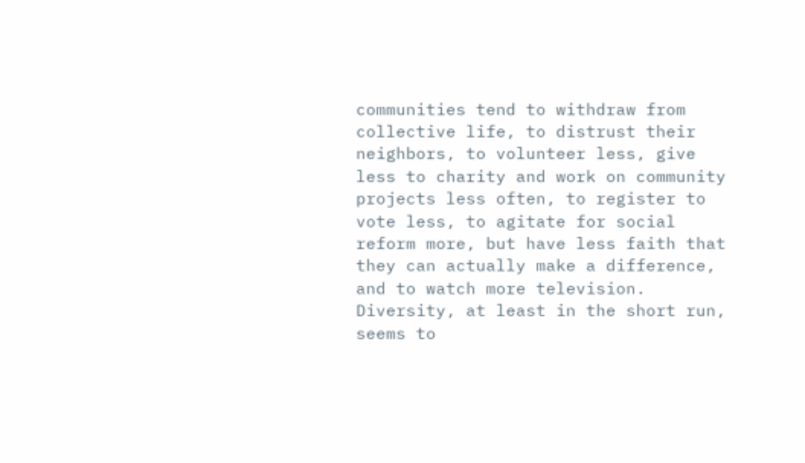communities tend to withdraw from collective life, to distrust their neighbors, to volunteer less, give less to charity and work on community projects less often, to register to vote less, to agitate for social reform more, but have less faith that they can actually make a difference, and to watch more television. Diversity, at least in the short run, seems to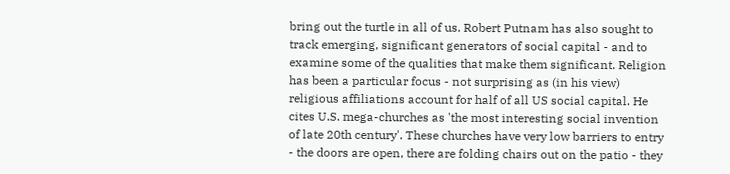bring out the turtle in all of us. Robert Putnam has also sought to track emerging, significant generators of social capital - and to examine some of the qualities that make them significant. Religion has been a particular focus - not surprising as (in his view) religious affiliations account for half of all US social capital. He cites U.S. mega-churches as 'the most interesting social invention of late 20th century'. These churches have very low barriers to entry - the doors are open, there are folding chairs out on the patio - they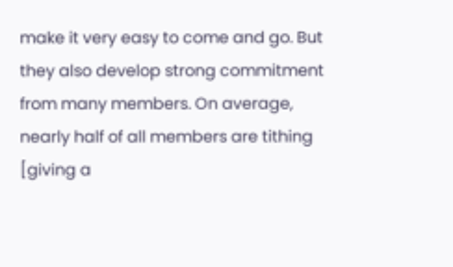make it very easy to come and go. But they also develop strong commitment from many members. On average, nearly half of all members are tithing [giving a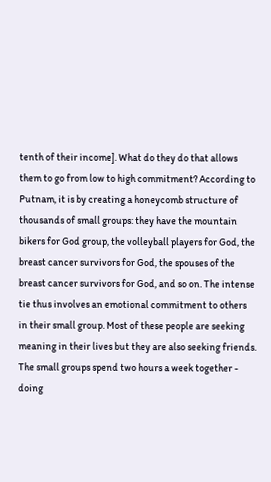tenth of their income]. What do they do that allows them to go from low to high commitment? According to Putnam, it is by creating a honeycomb structure of thousands of small groups: they have the mountain bikers for God group, the volleyball players for God, the breast cancer survivors for God, the spouses of the breast cancer survivors for God, and so on. The intense tie thus involves an emotional commitment to others in their small group. Most of these people are seeking meaning in their lives but they are also seeking friends. The small groups spend two hours a week together - doing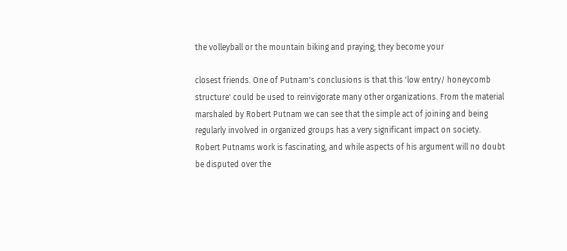the volleyball or the mountain biking and praying; they become your

closest friends. One of Putnam's conclusions is that this 'low entry/ honeycomb structure' could be used to reinvigorate many other organizations. From the material marshaled by Robert Putnam we can see that the simple act of joining and being regularly involved in organized groups has a very significant impact on society. Robert Putnams work is fascinating, and while aspects of his argument will no doubt be disputed over the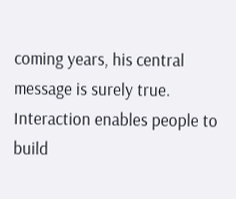coming years, his central message is surely true. Interaction enables people to build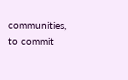communities, to commit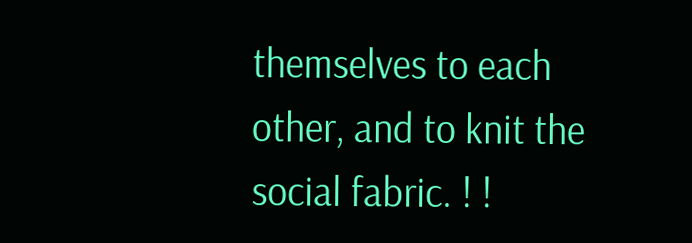themselves to each other, and to knit the social fabric. ! !